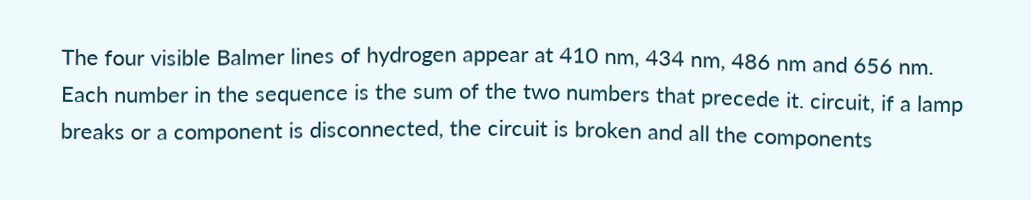The four visible Balmer lines of hydrogen appear at 410 nm, 434 nm, 486 nm and 656 nm. Each number in the sequence is the sum of the two numbers that precede it. circuit, if a lamp breaks or a component is disconnected, the circuit is broken and all the components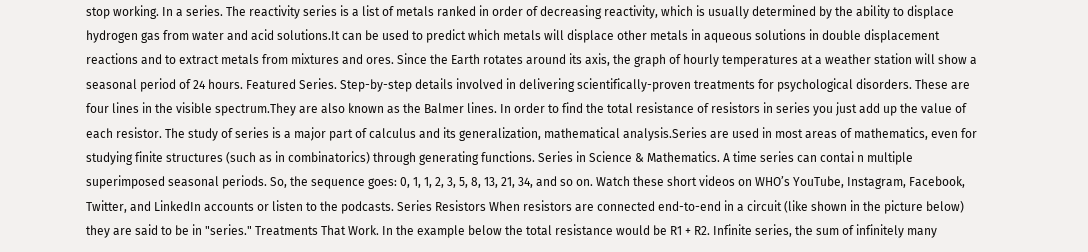stop working. In a series. The reactivity series is a list of metals ranked in order of decreasing reactivity, which is usually determined by the ability to displace hydrogen gas from water and acid solutions.It can be used to predict which metals will displace other metals in aqueous solutions in double displacement reactions and to extract metals from mixtures and ores. Since the Earth rotates around its axis, the graph of hourly temperatures at a weather station will show a seasonal period of 24 hours. Featured Series. Step-by-step details involved in delivering scientifically-proven treatments for psychological disorders. These are four lines in the visible spectrum.They are also known as the Balmer lines. In order to find the total resistance of resistors in series you just add up the value of each resistor. The study of series is a major part of calculus and its generalization, mathematical analysis.Series are used in most areas of mathematics, even for studying finite structures (such as in combinatorics) through generating functions. Series in Science & Mathematics. A time series can contai n multiple superimposed seasonal periods. So, the sequence goes: 0, 1, 1, 2, 3, 5, 8, 13, 21, 34, and so on. Watch these short videos on WHO’s YouTube, Instagram, Facebook, Twitter, and LinkedIn accounts or listen to the podcasts. Series Resistors When resistors are connected end-to-end in a circuit (like shown in the picture below) they are said to be in "series." Treatments That Work. In the example below the total resistance would be R1 + R2. Infinite series, the sum of infinitely many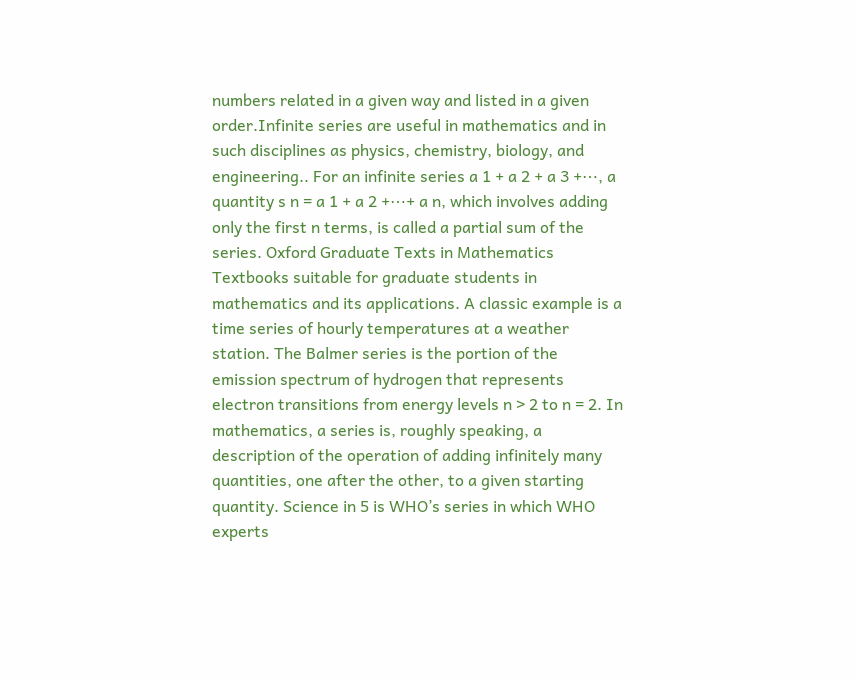numbers related in a given way and listed in a given order.Infinite series are useful in mathematics and in such disciplines as physics, chemistry, biology, and engineering.. For an infinite series a 1 + a 2 + a 3 +⋯, a quantity s n = a 1 + a 2 +⋯+ a n, which involves adding only the first n terms, is called a partial sum of the series. Oxford Graduate Texts in Mathematics Textbooks suitable for graduate students in mathematics and its applications. A classic example is a time series of hourly temperatures at a weather station. The Balmer series is the portion of the emission spectrum of hydrogen that represents electron transitions from energy levels n > 2 to n = 2. In mathematics, a series is, roughly speaking, a description of the operation of adding infinitely many quantities, one after the other, to a given starting quantity. Science in 5 is WHO’s series in which WHO experts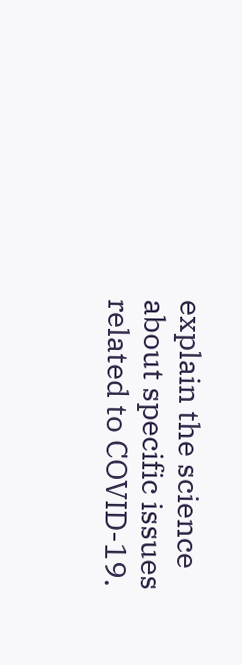explain the science about specific issues related to COVID-19.